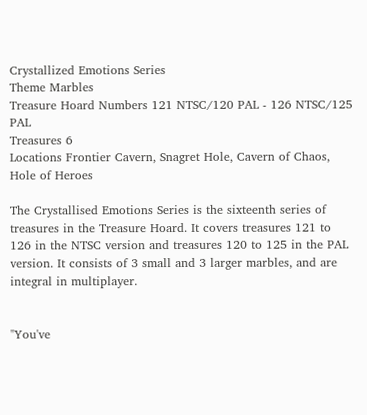Crystallized Emotions Series
Theme Marbles
Treasure Hoard Numbers 121 NTSC/120 PAL - 126 NTSC/125 PAL
Treasures 6
Locations Frontier Cavern, Snagret Hole, Cavern of Chaos, Hole of Heroes

The Crystallised Emotions Series is the sixteenth series of treasures in the Treasure Hoard. It covers treasures 121 to 126 in the NTSC version and treasures 120 to 125 in the PAL version. It consists of 3 small and 3 larger marbles, and are integral in multiplayer.


"You've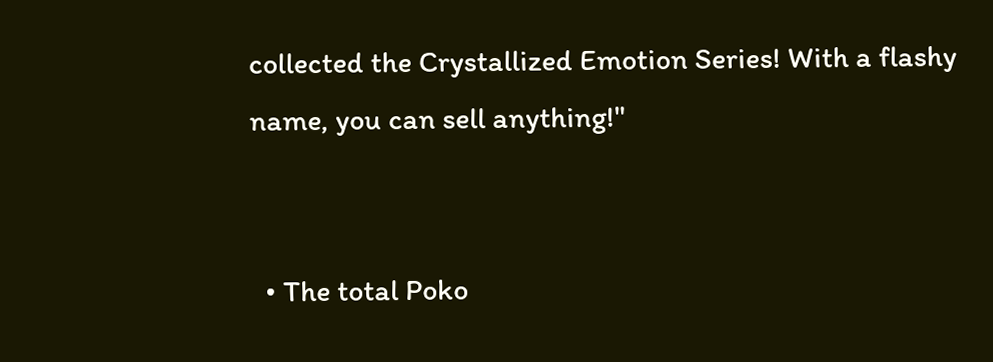collected the Crystallized Emotion Series! With a flashy name, you can sell anything!"


  • The total Poko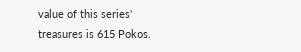value of this series' treasures is 615 Pokos.